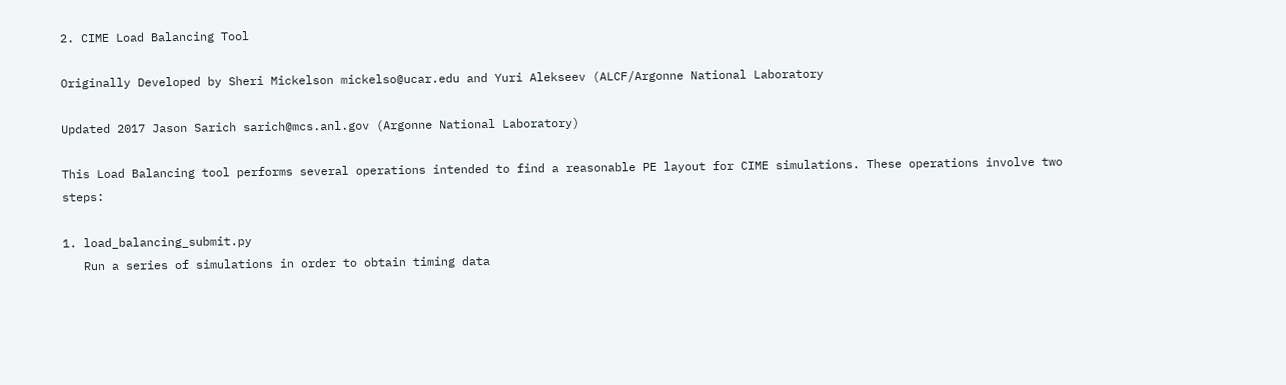2. CIME Load Balancing Tool

Originally Developed by Sheri Mickelson mickelso@ucar.edu and Yuri Alekseev (ALCF/Argonne National Laboratory

Updated 2017 Jason Sarich sarich@mcs.anl.gov (Argonne National Laboratory)

This Load Balancing tool performs several operations intended to find a reasonable PE layout for CIME simulations. These operations involve two steps:

1. load_balancing_submit.py
   Run a series of simulations in order to obtain timing data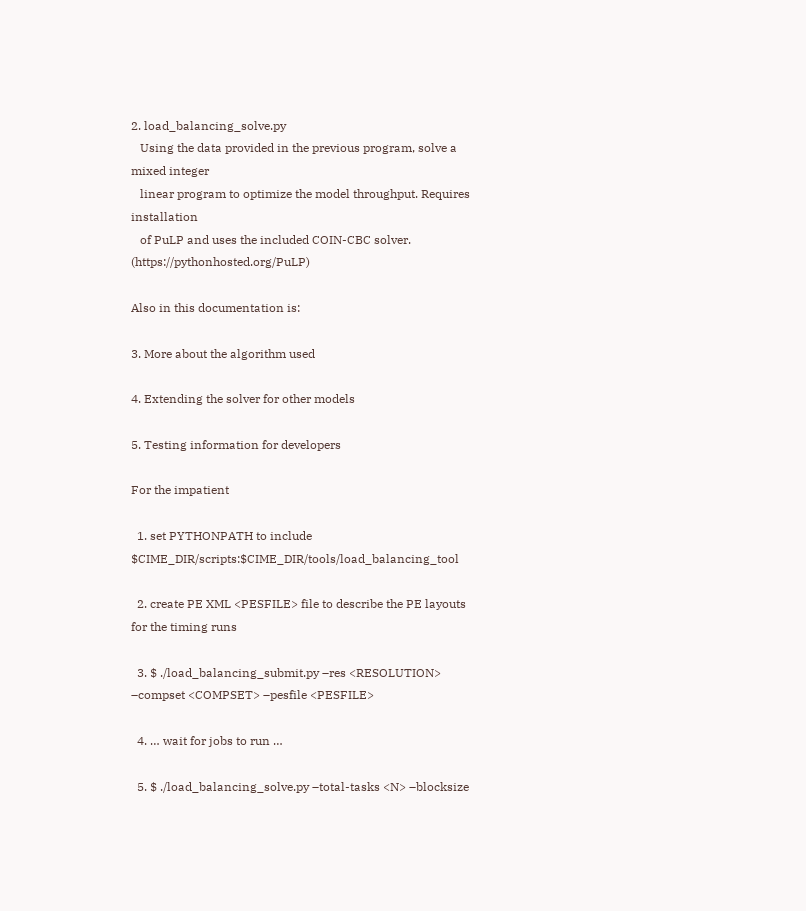2. load_balancing_solve.py
   Using the data provided in the previous program, solve a mixed integer
   linear program to optimize the model throughput. Requires installation
   of PuLP and uses the included COIN-CBC solver. (https://pythonhosted.org/PuLP)

Also in this documentation is:

3. More about the algorithm used

4. Extending the solver for other models

5. Testing information for developers

For the impatient

  1. set PYTHONPATH to include $CIME_DIR/scripts:$CIME_DIR/tools/load_balancing_tool

  2. create PE XML <PESFILE> file to describe the PE layouts for the timing runs

  3. $ ./load_balancing_submit.py –res <RESOLUTION> –compset <COMPSET> –pesfile <PESFILE>

  4. … wait for jobs to run …

  5. $ ./load_balancing_solve.py –total-tasks <N> –blocksize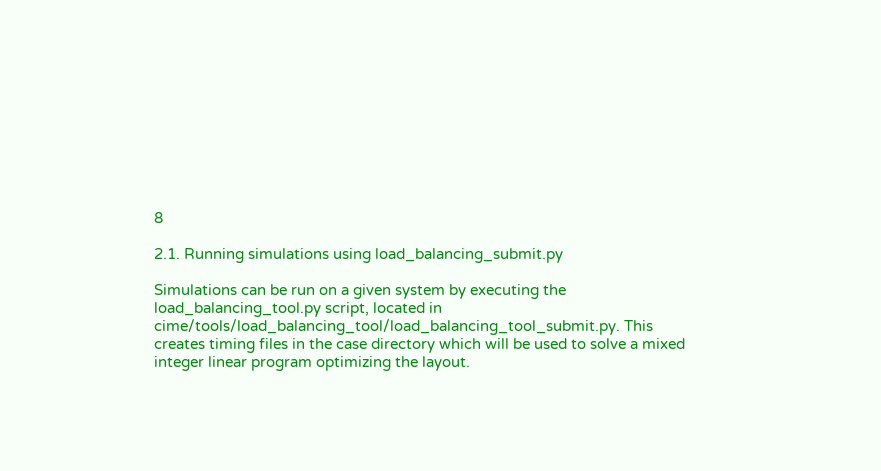8

2.1. Running simulations using load_balancing_submit.py

Simulations can be run on a given system by executing the load_balancing_tool.py script, located in cime/tools/load_balancing_tool/load_balancing_tool_submit.py. This creates timing files in the case directory which will be used to solve a mixed integer linear program optimizing the layout.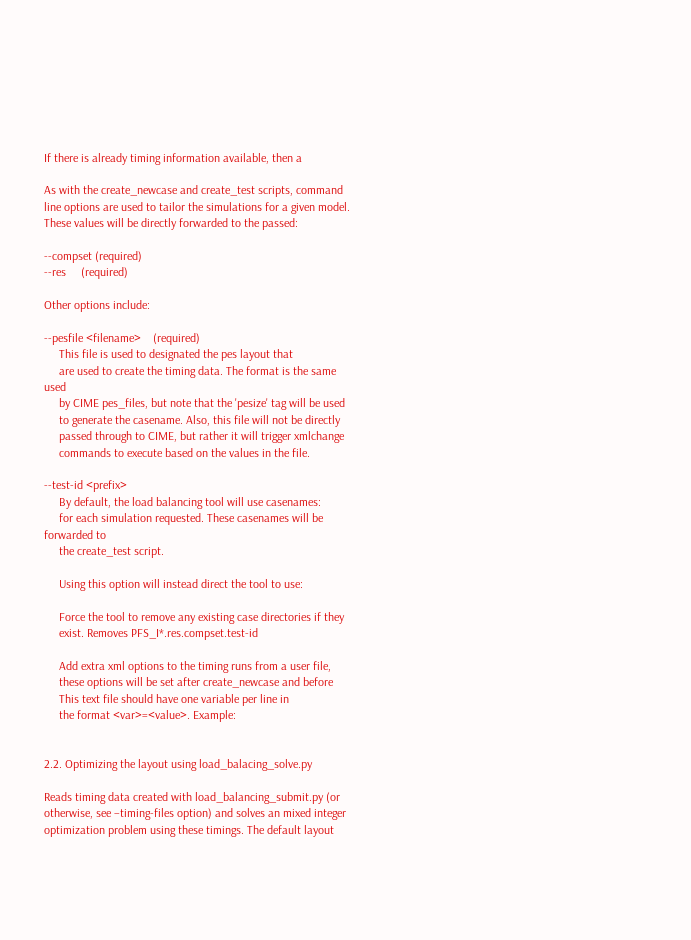If there is already timing information available, then a

As with the create_newcase and create_test scripts, command line options are used to tailor the simulations for a given model. These values will be directly forwarded to the passed:

--compset (required)
--res     (required)

Other options include:

--pesfile <filename>    (required)
     This file is used to designated the pes layout that
     are used to create the timing data. The format is the same used
     by CIME pes_files, but note that the 'pesize' tag will be used
     to generate the casename. Also, this file will not be directly
     passed through to CIME, but rather it will trigger xmlchange
     commands to execute based on the values in the file.

--test-id <prefix>
     By default, the load balancing tool will use casenames:
     for each simulation requested. These casenames will be forwarded to
     the create_test script.

     Using this option will instead direct the tool to use:

     Force the tool to remove any existing case directories if they
     exist. Removes PFS_I*.res.compset.test-id

     Add extra xml options to the timing runs from a user file,
     these options will be set after create_newcase and before
     This text file should have one variable per line in
     the format <var>=<value>. Example:


2.2. Optimizing the layout using load_balacing_solve.py

Reads timing data created with load_balancing_submit.py (or otherwise, see –timing-files option) and solves an mixed integer optimization problem using these timings. The default layout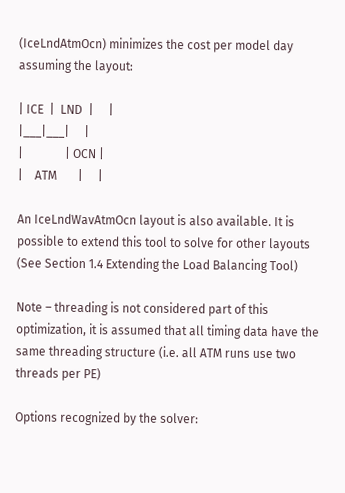(IceLndAtmOcn) minimizes the cost per model day assuming the layout:

| ICE  |  LND  |     |
|___|___|     |
|              | OCN |
|    ATM       |     |

An IceLndWavAtmOcn layout is also available. It is possible to extend this tool to solve for other layouts (See Section 1.4 Extending the Load Balancing Tool)

Note – threading is not considered part of this optimization, it is assumed that all timing data have the same threading structure (i.e. all ATM runs use two threads per PE)

Options recognized by the solver: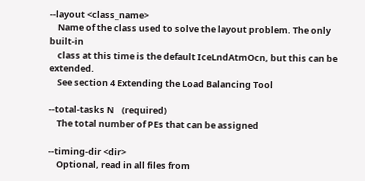--layout <class_name>
    Name of the class used to solve the layout problem. The only built-in
    class at this time is the default IceLndAtmOcn, but this can be extended.
    See section 4 Extending the Load Balancing Tool

--total-tasks N    (required)
    The total number of PEs that can be assigned

--timing-dir <dir>
    Optional, read in all files from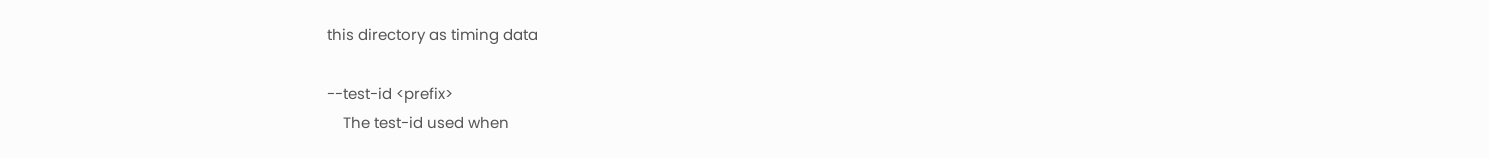this directory as timing data

--test-id <prefix>
    The test-id used when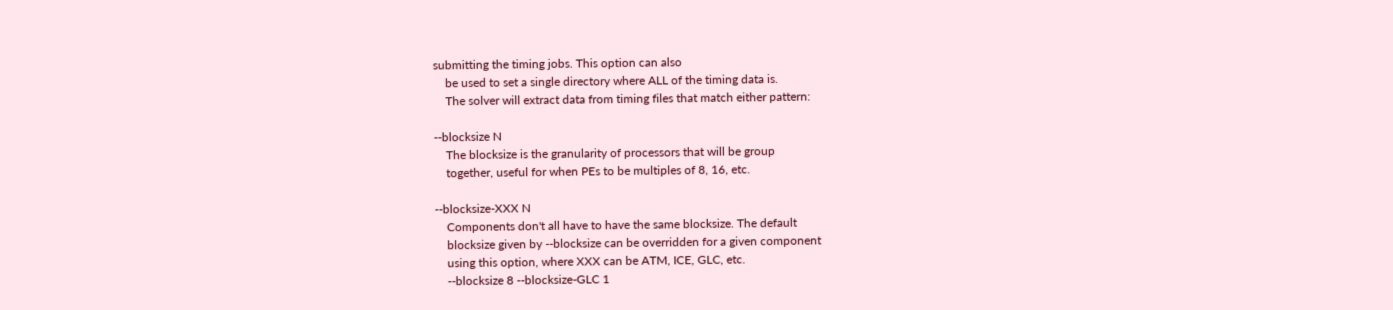submitting the timing jobs. This option can also
    be used to set a single directory where ALL of the timing data is.
    The solver will extract data from timing files that match either pattern:

--blocksize N
    The blocksize is the granularity of processors that will be group
    together, useful for when PEs to be multiples of 8, 16, etc.

--blocksize-XXX N
    Components don't all have to have the same blocksize. The default
    blocksize given by --blocksize can be overridden for a given component
    using this option, where XXX can be ATM, ICE, GLC, etc.
    --blocksize 8 --blocksize-GLC 1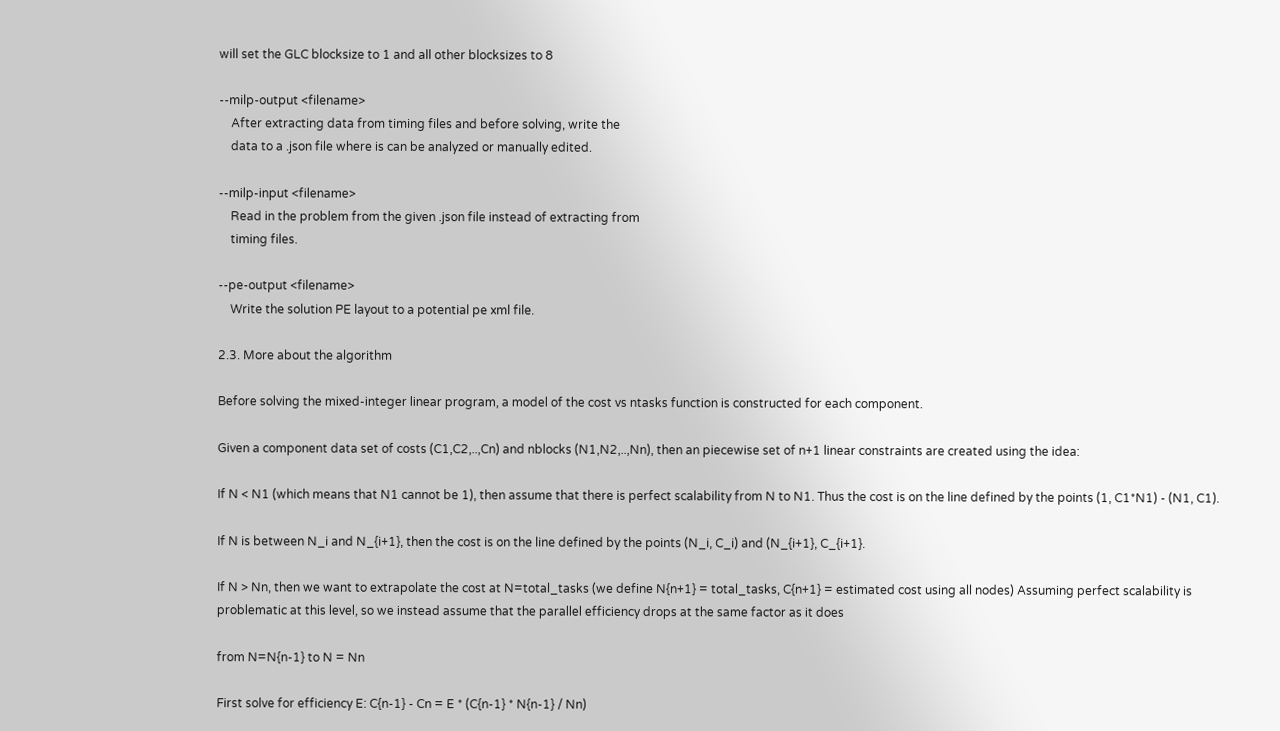will set the GLC blocksize to 1 and all other blocksizes to 8

--milp-output <filename>
    After extracting data from timing files and before solving, write the
    data to a .json file where is can be analyzed or manually edited.

--milp-input <filename>
    Read in the problem from the given .json file instead of extracting from
    timing files.

--pe-output <filename>
    Write the solution PE layout to a potential pe xml file.

2.3. More about the algorithm

Before solving the mixed-integer linear program, a model of the cost vs ntasks function is constructed for each component.

Given a component data set of costs (C1,C2,..,Cn) and nblocks (N1,N2,..,Nn), then an piecewise set of n+1 linear constraints are created using the idea:

If N < N1 (which means that N1 cannot be 1), then assume that there is perfect scalability from N to N1. Thus the cost is on the line defined by the points (1, C1*N1) - (N1, C1).

If N is between N_i and N_{i+1}, then the cost is on the line defined by the points (N_i, C_i) and (N_{i+1}, C_{i+1}.

If N > Nn, then we want to extrapolate the cost at N=total_tasks (we define N{n+1} = total_tasks, C{n+1} = estimated cost using all nodes) Assuming perfect scalability is problematic at this level, so we instead assume that the parallel efficiency drops at the same factor as it does

from N=N{n-1} to N = Nn

First solve for efficiency E: C{n-1} - Cn = E * (C{n-1} * N{n-1} / Nn)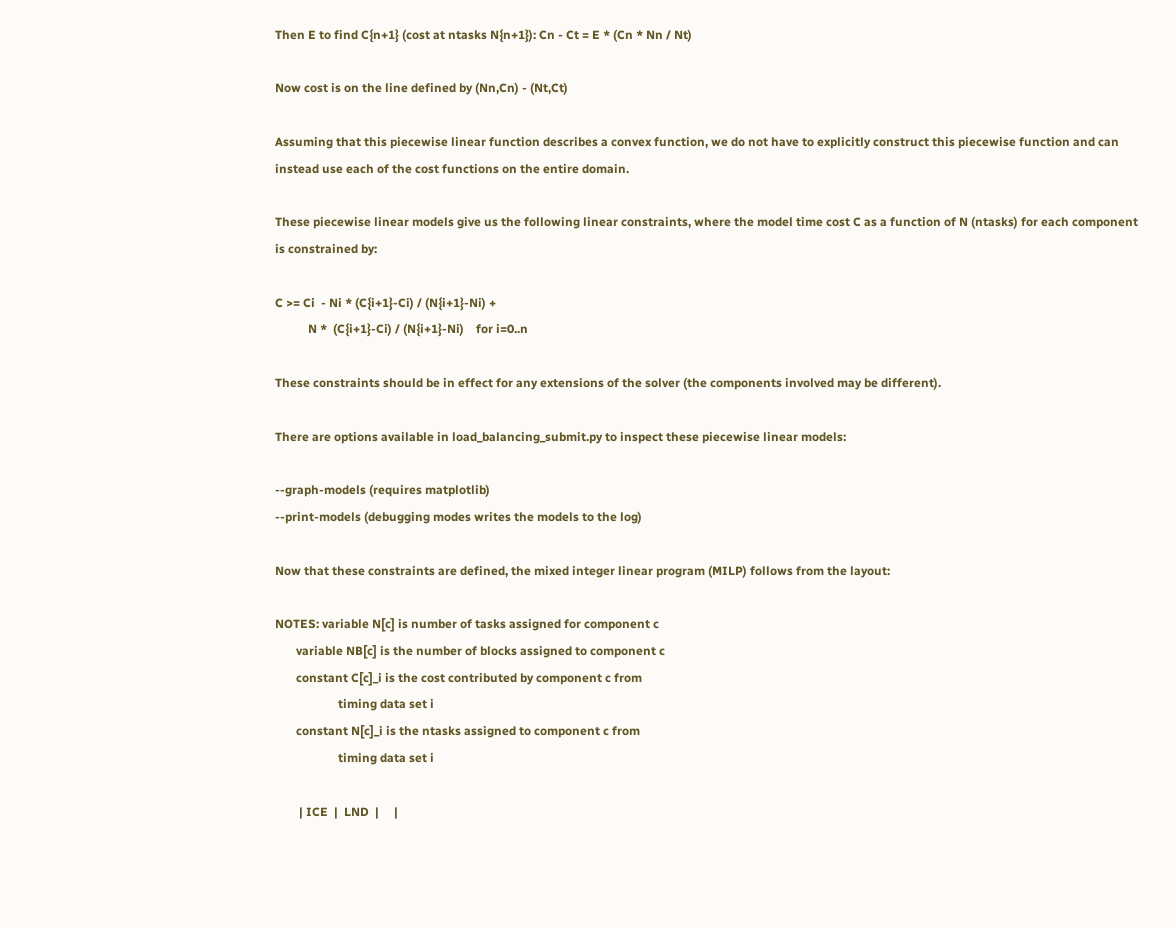Then E to find C{n+1} (cost at ntasks N{n+1}): Cn - Ct = E * (Cn * Nn / Nt)

Now cost is on the line defined by (Nn,Cn) - (Nt,Ct)

Assuming that this piecewise linear function describes a convex function, we do not have to explicitly construct this piecewise function and can instead use each of the cost functions on the entire domain.

These piecewise linear models give us the following linear constraints, where the model time cost C as a function of N (ntasks) for each component is constrained by:

C >= Ci  - Ni * (C{i+1}-Ci) / (N{i+1}-Ni) +
           N *  (C{i+1}-Ci) / (N{i+1}-Ni)    for i=0..n

These constraints should be in effect for any extensions of the solver (the components involved may be different).

There are options available in load_balancing_submit.py to inspect these piecewise linear models:

--graph-models (requires matplotlib)
--print-models (debugging modes writes the models to the log)

Now that these constraints are defined, the mixed integer linear program (MILP) follows from the layout:

NOTES: variable N[c] is number of tasks assigned for component c
       variable NB[c] is the number of blocks assigned to component c
       constant C[c]_i is the cost contributed by component c from
                     timing data set i
       constant N[c]_i is the ntasks assigned to component c from
                     timing data set i

        | ICE  |  LND  |     |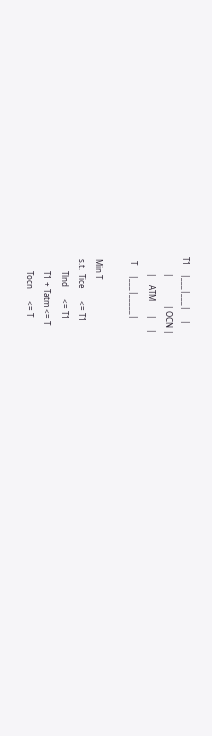T1    |___|___|     |
        |              | OCN |
        |    ATM       |     |
  T     |___|_____|

 Min T
 s.t.  Tice      <= T1
       Tlnd      <= T1
       T1 + Tatm <= T
       Tocn      <= T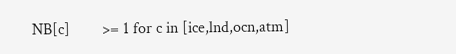NB[c]        >= 1 for c in [ice,lnd,ocn,atm]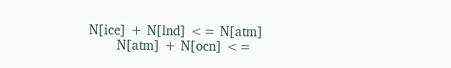N[ice] + N[lnd] <= N[atm]
       N[atm] + N[ocn] <=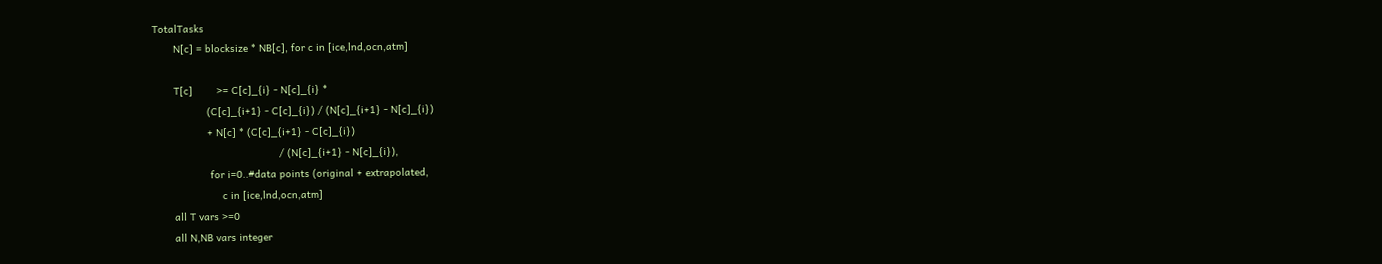TotalTasks
       N[c] = blocksize * NB[c], for c in [ice,lnd,ocn,atm]

       T[c]        >= C[c]_{i} - N[c]_{i} *
                  (C[c]_{i+1} - C[c]_{i}) / (N[c]_{i+1} - N[c]_{i})
                  + N[c] * (C[c]_{i+1} - C[c]_{i})
                                          / (N[c]_{i+1} - N[c]_{i}),
                   for i=0..#data points (original + extrapolated,
                       c in [ice,lnd,ocn,atm]
       all T vars >=0
       all N,NB vars integer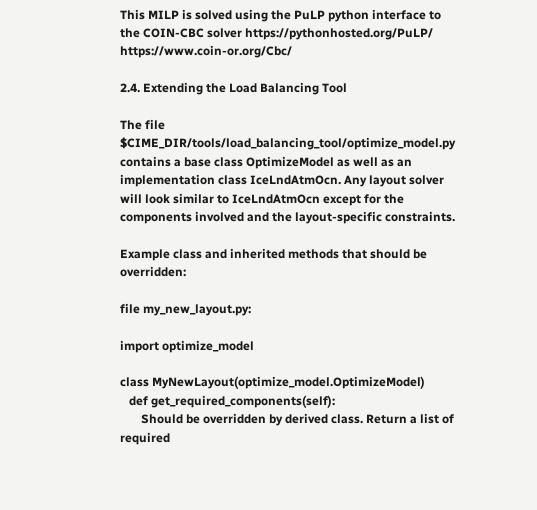This MILP is solved using the PuLP python interface to the COIN-CBC solver https://pythonhosted.org/PuLP/ https://www.coin-or.org/Cbc/

2.4. Extending the Load Balancing Tool

The file $CIME_DIR/tools/load_balancing_tool/optimize_model.py contains a base class OptimizeModel as well as an implementation class IceLndAtmOcn. Any layout solver will look similar to IceLndAtmOcn except for the components involved and the layout-specific constraints.

Example class and inherited methods that should be overridden:

file my_new_layout.py:

import optimize_model

class MyNewLayout(optimize_model.OptimizeModel)
   def get_required_components(self):
       Should be overridden by derived class. Return a list of required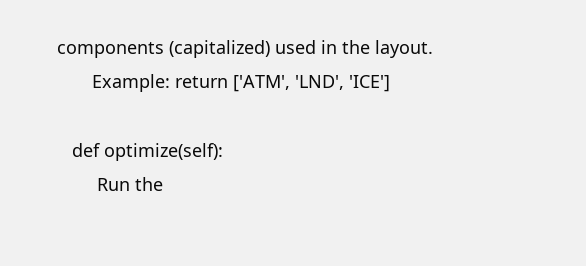components (capitalized) used in the layout.
       Example: return ['ATM', 'LND', 'ICE']

   def optimize(self):
        Run the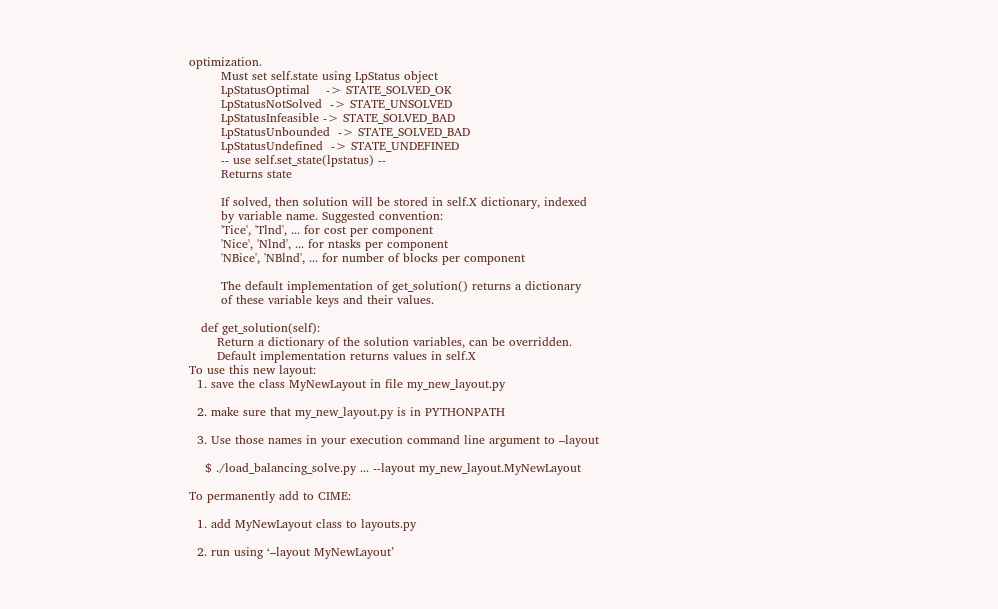optimization.
        Must set self.state using LpStatus object
        LpStatusOptimal    -> STATE_SOLVED_OK
        LpStatusNotSolved  -> STATE_UNSOLVED
        LpStatusInfeasible -> STATE_SOLVED_BAD
        LpStatusUnbounded  -> STATE_SOLVED_BAD
        LpStatusUndefined  -> STATE_UNDEFINED
        -- use self.set_state(lpstatus) --
        Returns state

        If solved, then solution will be stored in self.X dictionary, indexed
        by variable name. Suggested convention:
        'Tice', 'Tlnd', ... for cost per component
        'Nice', 'Nlnd', ... for ntasks per component
        'NBice', 'NBlnd', ... for number of blocks per component

        The default implementation of get_solution() returns a dictionary
        of these variable keys and their values.

   def get_solution(self):
       Return a dictionary of the solution variables, can be overridden.
       Default implementation returns values in self.X
To use this new layout:
  1. save the class MyNewLayout in file my_new_layout.py

  2. make sure that my_new_layout.py is in PYTHONPATH

  3. Use those names in your execution command line argument to –layout

    $ ./load_balancing_solve.py ... --layout my_new_layout.MyNewLayout

To permanently add to CIME:

  1. add MyNewLayout class to layouts.py

  2. run using ‘–layout MyNewLayout’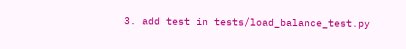3. add test in tests/load_balance_test.py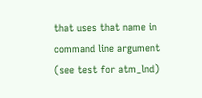that uses that name in command line argument (see test for atm_lnd)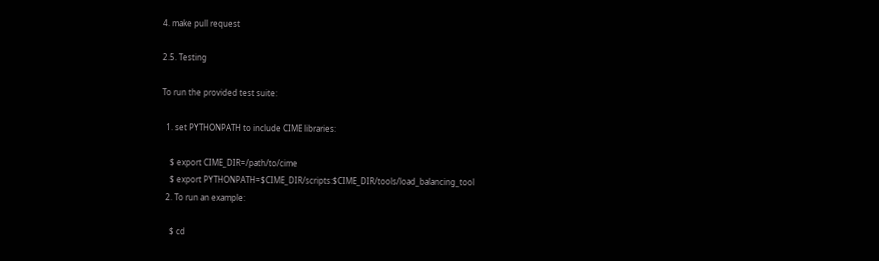4. make pull request

2.5. Testing

To run the provided test suite:

  1. set PYTHONPATH to include CIME libraries:

    $ export CIME_DIR=/path/to/cime
    $ export PYTHONPATH=$CIME_DIR/scripts:$CIME_DIR/tools/load_balancing_tool
  2. To run an example:

    $ cd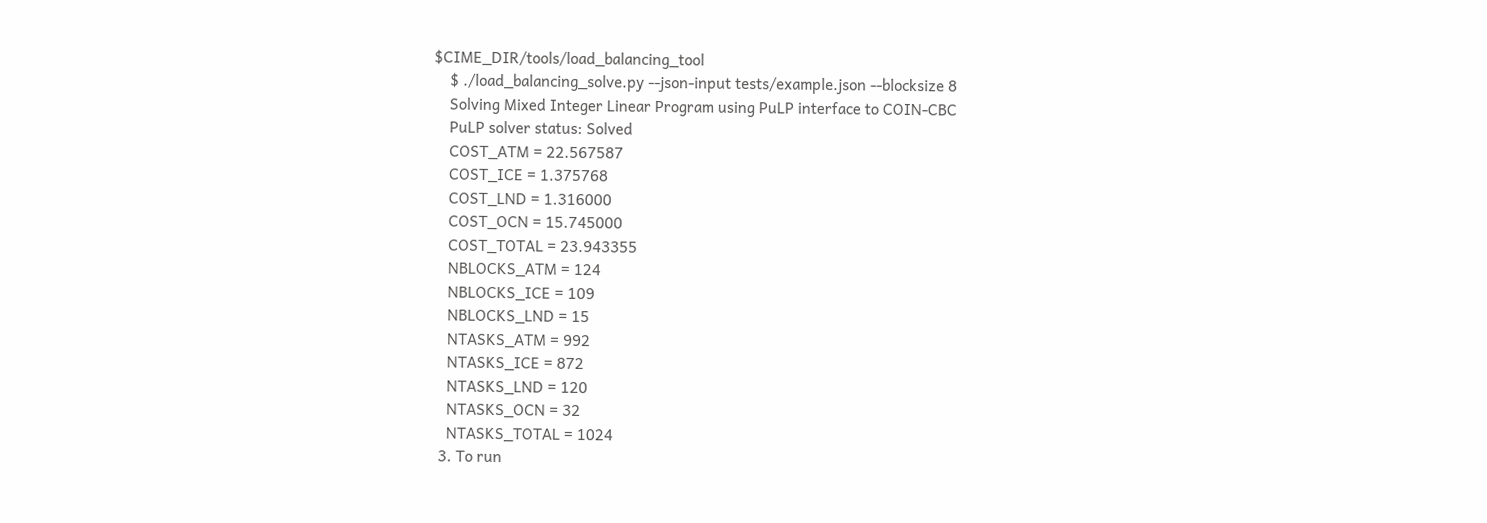$CIME_DIR/tools/load_balancing_tool
    $ ./load_balancing_solve.py --json-input tests/example.json --blocksize 8
    Solving Mixed Integer Linear Program using PuLP interface to COIN-CBC
    PuLP solver status: Solved
    COST_ATM = 22.567587
    COST_ICE = 1.375768
    COST_LND = 1.316000
    COST_OCN = 15.745000
    COST_TOTAL = 23.943355
    NBLOCKS_ATM = 124
    NBLOCKS_ICE = 109
    NBLOCKS_LND = 15
    NTASKS_ATM = 992
    NTASKS_ICE = 872
    NTASKS_LND = 120
    NTASKS_OCN = 32
    NTASKS_TOTAL = 1024
  3. To run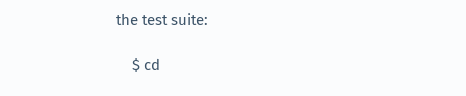the test suite:

    $ cd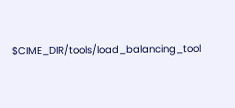$CIME_DIR/tools/load_balancing_tool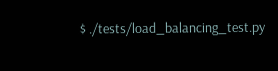$ ./tests/load_balancing_test.py